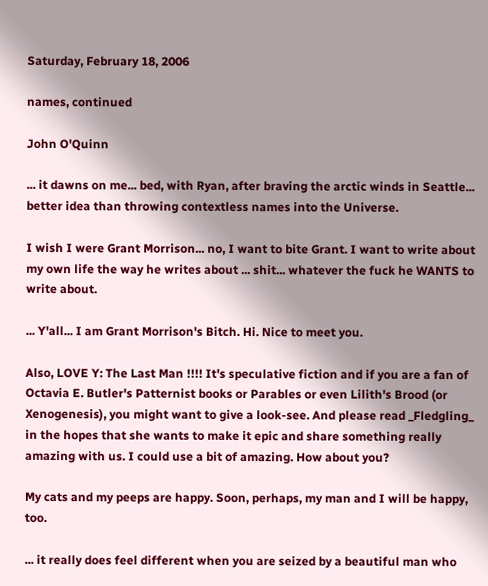Saturday, February 18, 2006

names, continued

John O'Quinn

... it dawns on me... bed, with Ryan, after braving the arctic winds in Seattle... better idea than throwing contextless names into the Universe.

I wish I were Grant Morrison... no, I want to bite Grant. I want to write about my own life the way he writes about ... shit... whatever the fuck he WANTS to write about.

... Y'all... I am Grant Morrison's Bitch. Hi. Nice to meet you.

Also, LOVE Y: The Last Man !!!! It's speculative fiction and if you are a fan of Octavia E. Butler's Patternist books or Parables or even Lilith's Brood (or Xenogenesis), you might want to give a look-see. And please read _Fledgling_ in the hopes that she wants to make it epic and share something really amazing with us. I could use a bit of amazing. How about you?

My cats and my peeps are happy. Soon, perhaps, my man and I will be happy, too.

... it really does feel different when you are seized by a beautiful man who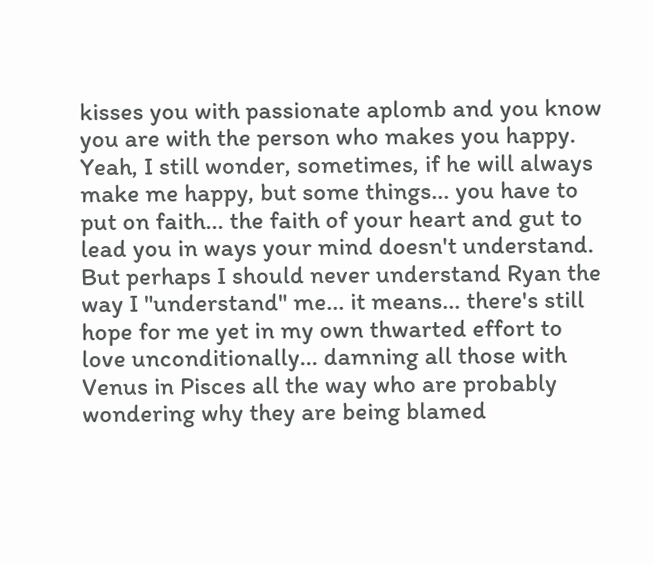kisses you with passionate aplomb and you know you are with the person who makes you happy. Yeah, I still wonder, sometimes, if he will always make me happy, but some things... you have to put on faith... the faith of your heart and gut to lead you in ways your mind doesn't understand. But perhaps I should never understand Ryan the way I "understand" me... it means... there's still hope for me yet in my own thwarted effort to love unconditionally... damning all those with Venus in Pisces all the way who are probably wondering why they are being blamed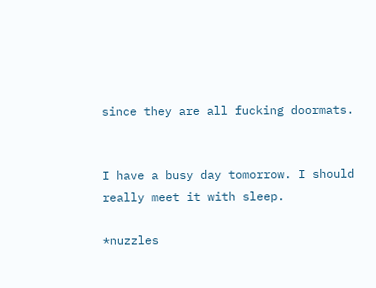since they are all fucking doormats.


I have a busy day tomorrow. I should really meet it with sleep.

*nuzzles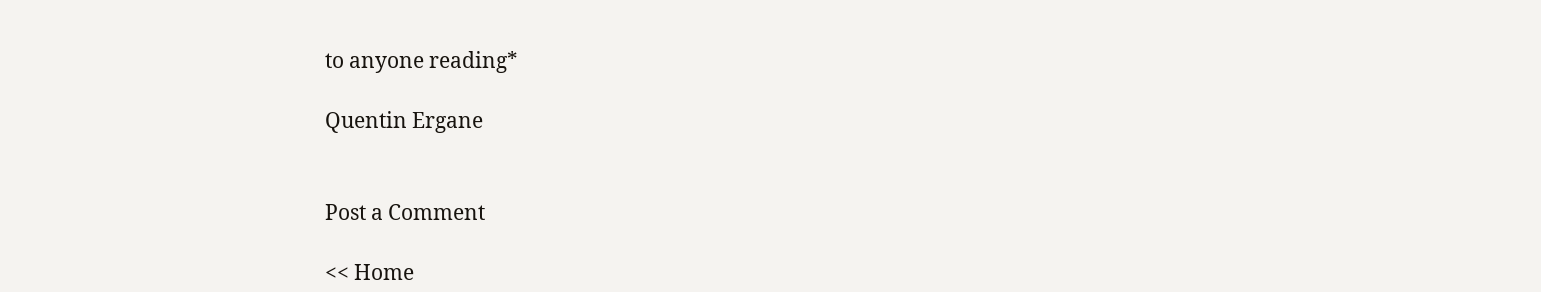to anyone reading*

Quentin Ergane


Post a Comment

<< Home